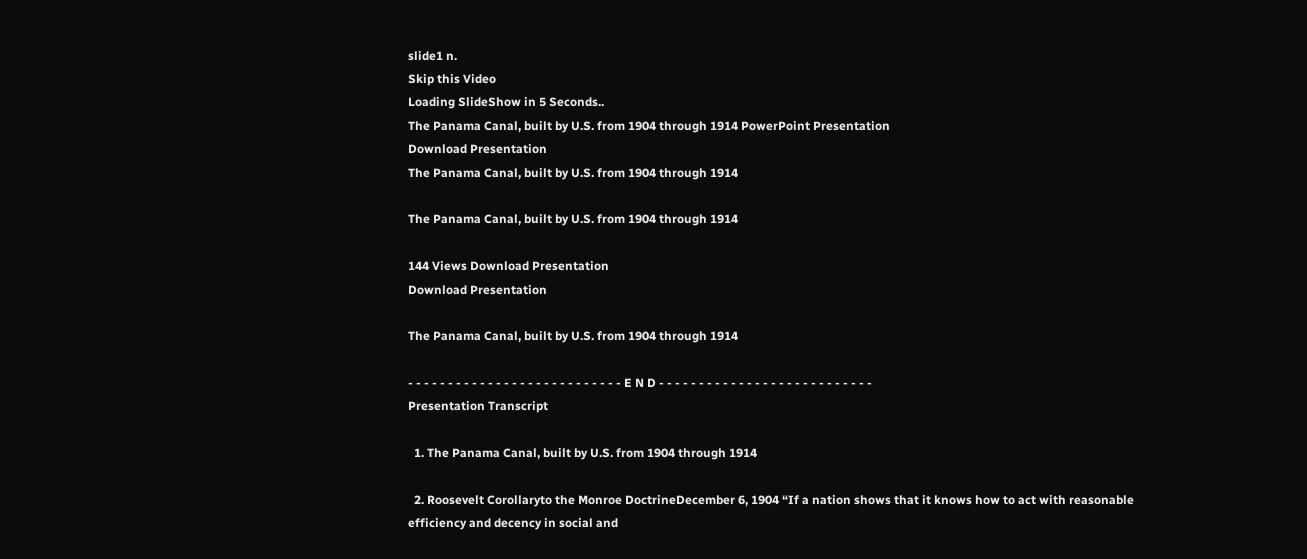slide1 n.
Skip this Video
Loading SlideShow in 5 Seconds..
The Panama Canal, built by U.S. from 1904 through 1914 PowerPoint Presentation
Download Presentation
The Panama Canal, built by U.S. from 1904 through 1914

The Panama Canal, built by U.S. from 1904 through 1914

144 Views Download Presentation
Download Presentation

The Panama Canal, built by U.S. from 1904 through 1914

- - - - - - - - - - - - - - - - - - - - - - - - - - - E N D - - - - - - - - - - - - - - - - - - - - - - - - - - -
Presentation Transcript

  1. The Panama Canal, built by U.S. from 1904 through 1914

  2. Roosevelt Corollaryto the Monroe DoctrineDecember 6, 1904 “If a nation shows that it knows how to act with reasonable efficiency and decency in social and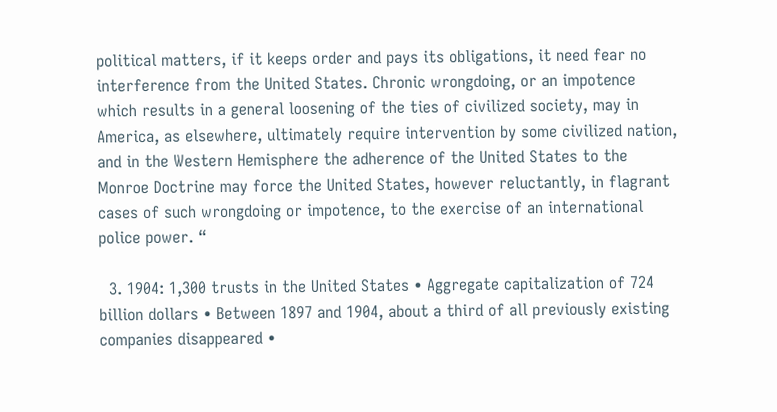political matters, if it keeps order and pays its obligations, it need fear no interference from the United States. Chronic wrongdoing, or an impotence which results in a general loosening of the ties of civilized society, may in America, as elsewhere, ultimately require intervention by some civilized nation, and in the Western Hemisphere the adherence of the United States to the Monroe Doctrine may force the United States, however reluctantly, in flagrant cases of such wrongdoing or impotence, to the exercise of an international police power. “

  3. 1904: 1,300 trusts in the United States • Aggregate capitalization of 724 billion dollars • Between 1897 and 1904, about a third of all previously existing companies disappeared •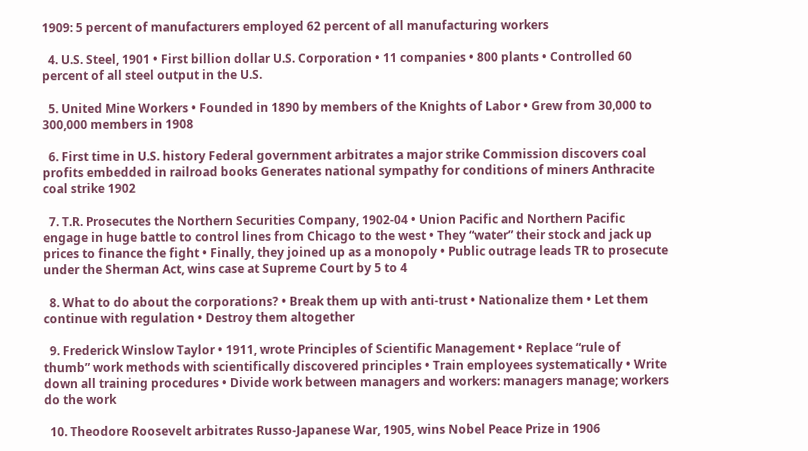1909: 5 percent of manufacturers employed 62 percent of all manufacturing workers

  4. U.S. Steel, 1901 • First billion dollar U.S. Corporation • 11 companies • 800 plants • Controlled 60 percent of all steel output in the U.S.

  5. United Mine Workers • Founded in 1890 by members of the Knights of Labor • Grew from 30,000 to 300,000 members in 1908

  6. First time in U.S. history Federal government arbitrates a major strike Commission discovers coal profits embedded in railroad books Generates national sympathy for conditions of miners Anthracite coal strike 1902

  7. T.R. Prosecutes the Northern Securities Company, 1902-04 • Union Pacific and Northern Pacific engage in huge battle to control lines from Chicago to the west • They “water” their stock and jack up prices to finance the fight • Finally, they joined up as a monopoly • Public outrage leads TR to prosecute under the Sherman Act, wins case at Supreme Court by 5 to 4

  8. What to do about the corporations? • Break them up with anti-trust • Nationalize them • Let them continue with regulation • Destroy them altogether

  9. Frederick Winslow Taylor • 1911, wrote Principles of Scientific Management • Replace “rule of thumb” work methods with scientifically discovered principles • Train employees systematically • Write down all training procedures • Divide work between managers and workers: managers manage; workers do the work

  10. Theodore Roosevelt arbitrates Russo-Japanese War, 1905, wins Nobel Peace Prize in 1906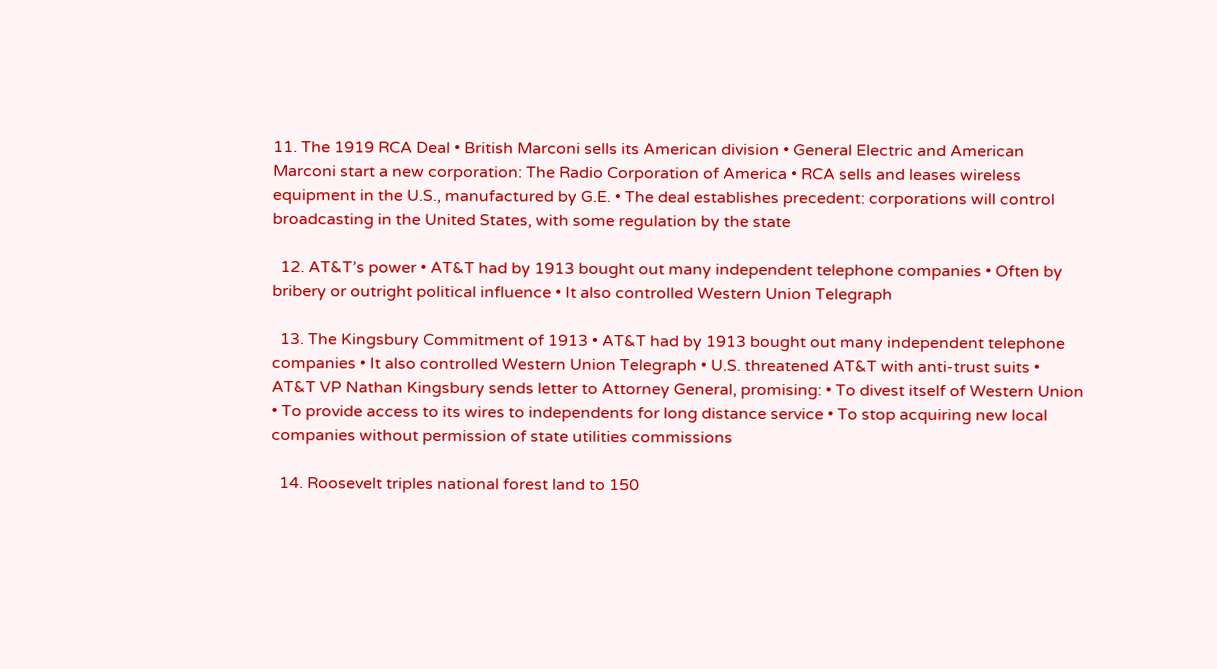11. The 1919 RCA Deal • British Marconi sells its American division • General Electric and American Marconi start a new corporation: The Radio Corporation of America • RCA sells and leases wireless equipment in the U.S., manufactured by G.E. • The deal establishes precedent: corporations will control broadcasting in the United States, with some regulation by the state

  12. AT&T’s power • AT&T had by 1913 bought out many independent telephone companies • Often by bribery or outright political influence • It also controlled Western Union Telegraph

  13. The Kingsbury Commitment of 1913 • AT&T had by 1913 bought out many independent telephone companies • It also controlled Western Union Telegraph • U.S. threatened AT&T with anti-trust suits • AT&T VP Nathan Kingsbury sends letter to Attorney General, promising: • To divest itself of Western Union • To provide access to its wires to independents for long distance service • To stop acquiring new local companies without permission of state utilities commissions

  14. Roosevelt triples national forest land to 150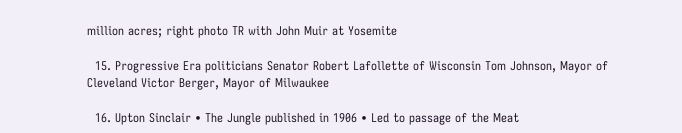million acres; right photo TR with John Muir at Yosemite

  15. Progressive Era politicians Senator Robert Lafollette of Wisconsin Tom Johnson, Mayor of Cleveland Victor Berger, Mayor of Milwaukee

  16. Upton Sinclair • The Jungle published in 1906 • Led to passage of the Meat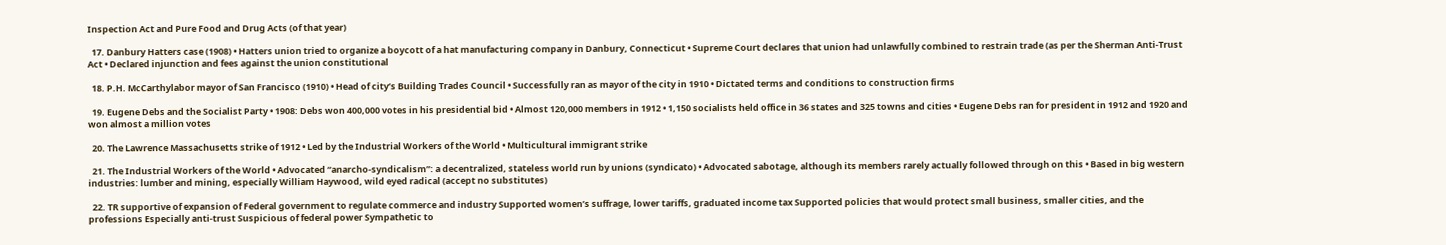Inspection Act and Pure Food and Drug Acts (of that year)

  17. Danbury Hatters case (1908) • Hatters union tried to organize a boycott of a hat manufacturing company in Danbury, Connecticut • Supreme Court declares that union had unlawfully combined to restrain trade (as per the Sherman Anti-Trust Act • Declared injunction and fees against the union constitutional

  18. P.H. McCarthylabor mayor of San Francisco (1910) • Head of city’s Building Trades Council • Successfully ran as mayor of the city in 1910 • Dictated terms and conditions to construction firms

  19. Eugene Debs and the Socialist Party • 1908: Debs won 400,000 votes in his presidential bid • Almost 120,000 members in 1912 • 1,150 socialists held office in 36 states and 325 towns and cities • Eugene Debs ran for president in 1912 and 1920 and won almost a million votes

  20. The Lawrence Massachusetts strike of 1912 • Led by the Industrial Workers of the World • Multicultural immigrant strike

  21. The Industrial Workers of the World • Advocated “anarcho-syndicalism”: a decentralized, stateless world run by unions (syndicato) • Advocated sabotage, although its members rarely actually followed through on this • Based in big western industries: lumber and mining, especially William Haywood, wild eyed radical (accept no substitutes)

  22. TR supportive of expansion of Federal government to regulate commerce and industry Supported women’s suffrage, lower tariffs, graduated income tax Supported policies that would protect small business, smaller cities, and the professions Especially anti-trust Suspicious of federal power Sympathetic to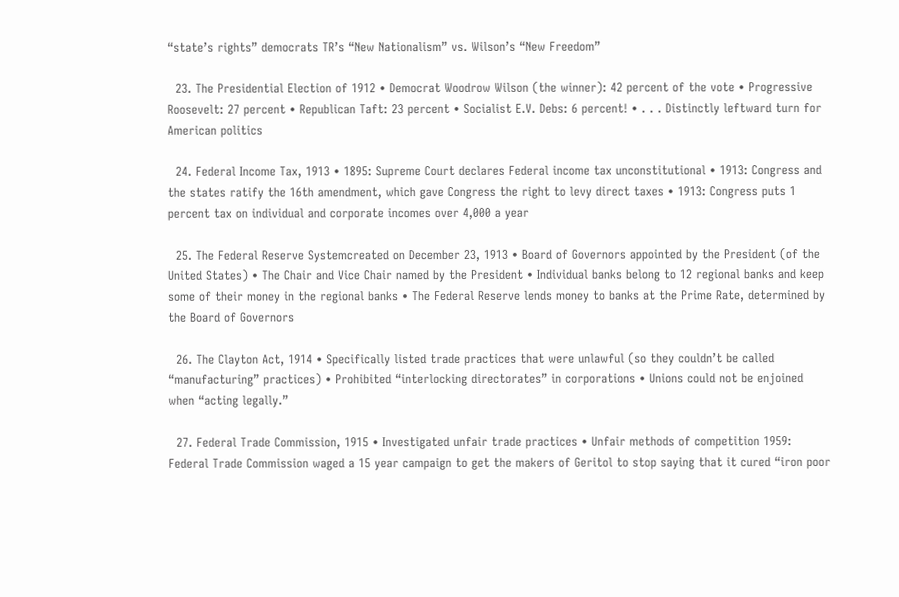“state’s rights” democrats TR’s “New Nationalism” vs. Wilson’s “New Freedom”

  23. The Presidential Election of 1912 • Democrat Woodrow Wilson (the winner): 42 percent of the vote • Progressive Roosevelt: 27 percent • Republican Taft: 23 percent • Socialist E.V. Debs: 6 percent! • . . . Distinctly leftward turn for American politics

  24. Federal Income Tax, 1913 • 1895: Supreme Court declares Federal income tax unconstitutional • 1913: Congress and the states ratify the 16th amendment, which gave Congress the right to levy direct taxes • 1913: Congress puts 1 percent tax on individual and corporate incomes over 4,000 a year

  25. The Federal Reserve Systemcreated on December 23, 1913 • Board of Governors appointed by the President (of the United States) • The Chair and Vice Chair named by the President • Individual banks belong to 12 regional banks and keep some of their money in the regional banks • The Federal Reserve lends money to banks at the Prime Rate, determined by the Board of Governors

  26. The Clayton Act, 1914 • Specifically listed trade practices that were unlawful (so they couldn’t be called “manufacturing” practices) • Prohibited “interlocking directorates” in corporations • Unions could not be enjoined when “acting legally.”

  27. Federal Trade Commission, 1915 • Investigated unfair trade practices • Unfair methods of competition 1959: Federal Trade Commission waged a 15 year campaign to get the makers of Geritol to stop saying that it cured “iron poor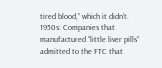tired blood,” which it didn’t. 1950s: Companies that manufactured “little liver pills” admitted to the FTC that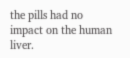the pills had no impact on the human liver.